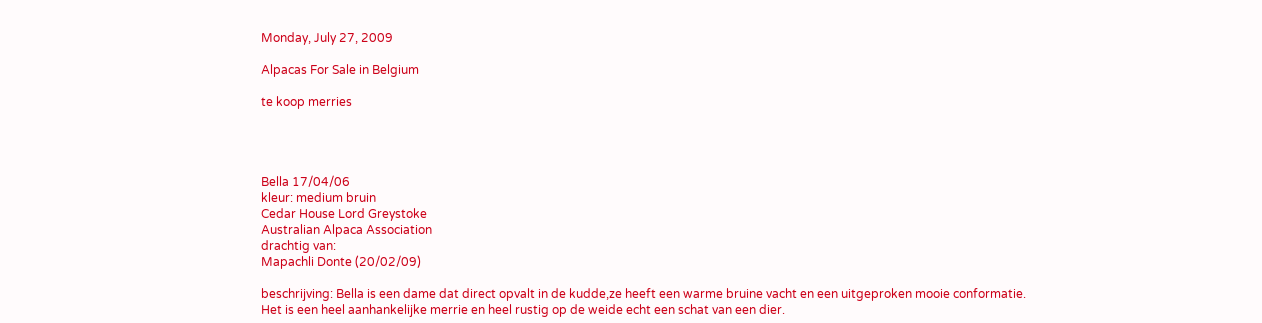Monday, July 27, 2009

Alpacas For Sale in Belgium

te koop merries




Bella 17/04/06
kleur: medium bruin
Cedar House Lord Greystoke
Australian Alpaca Association
drachtig van:
Mapachli Donte (20/02/09)

beschrijving: Bella is een dame dat direct opvalt in de kudde,ze heeft een warme bruine vacht en een uitgeproken mooie conformatie.
Het is een heel aanhankelijke merrie en heel rustig op de weide echt een schat van een dier.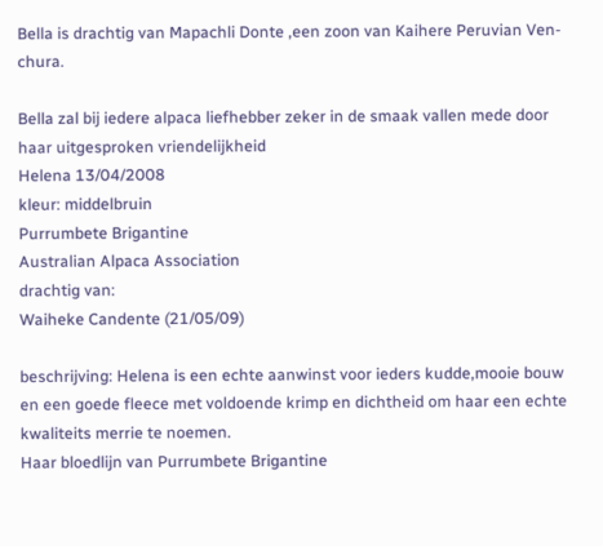Bella is drachtig van Mapachli Donte ,een zoon van Kaihere Peruvian Ven-chura.

Bella zal bij iedere alpaca liefhebber zeker in de smaak vallen mede door haar uitgesproken vriendelijkheid
Helena 13/04/2008
kleur: middelbruin
Purrumbete Brigantine
Australian Alpaca Association
drachtig van:
Waiheke Candente (21/05/09)

beschrijving: Helena is een echte aanwinst voor ieders kudde,mooie bouw en een goede fleece met voldoende krimp en dichtheid om haar een echte kwaliteits merrie te noemen.
Haar bloedlijn van Purrumbete Brigantine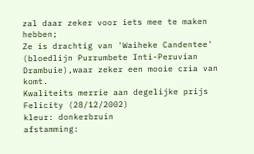zal daar zeker voor iets mee te maken hebben;
Ze is drachtig van 'Waiheke Candentee' (bloedlijn Purrumbete Inti-Peruvian Drambuie),waar zeker een mooie cria van komt.
Kwaliteits merrie aan degelijke prijs
Felicity (28/12/2002)
kleur: donkerbruin
afstamming: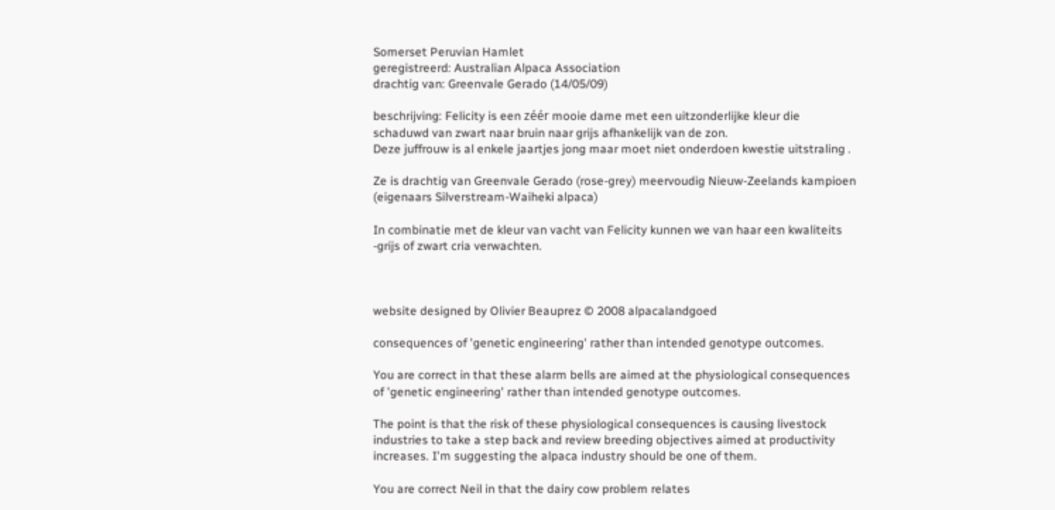Somerset Peruvian Hamlet
geregistreerd: Australian Alpaca Association
drachtig van: Greenvale Gerado (14/05/09)

beschrijving: Felicity is een zéér mooie dame met een uitzonderlijke kleur die schaduwd van zwart naar bruin naar grijs afhankelijk van de zon.
Deze juffrouw is al enkele jaartjes jong maar moet niet onderdoen kwestie uitstraling .

Ze is drachtig van Greenvale Gerado (rose-grey) meervoudig Nieuw-Zeelands kampioen (eigenaars Silverstream-Waiheki alpaca)

In combinatie met de kleur van vacht van Felicity kunnen we van haar een kwaliteits -grijs of zwart cria verwachten.



website designed by Olivier Beauprez © 2008 alpacalandgoed

consequences of 'genetic engineering' rather than intended genotype outcomes.

You are correct in that these alarm bells are aimed at the physiological consequences of 'genetic engineering' rather than intended genotype outcomes.

The point is that the risk of these physiological consequences is causing livestock industries to take a step back and review breeding objectives aimed at productivity increases. I'm suggesting the alpaca industry should be one of them.

You are correct Neil in that the dairy cow problem relates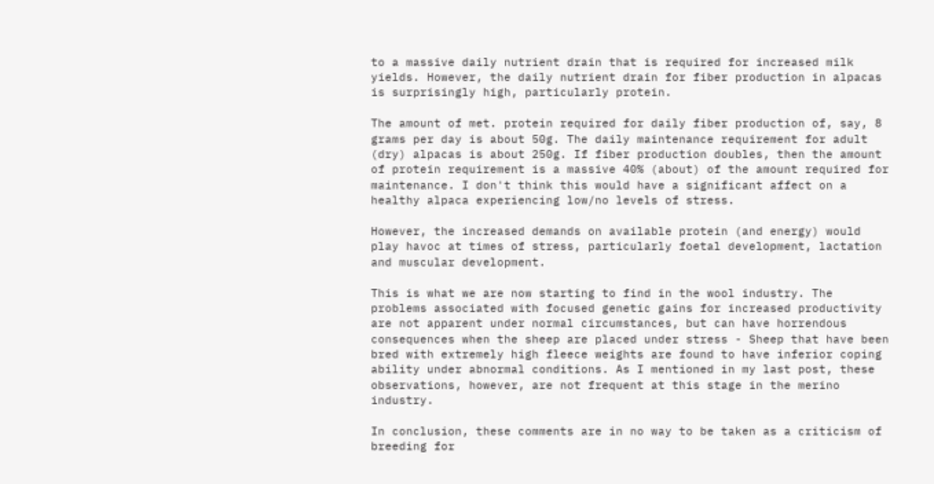to a massive daily nutrient drain that is required for increased milk yields. However, the daily nutrient drain for fiber production in alpacas is surprisingly high, particularly protein.

The amount of met. protein required for daily fiber production of, say, 8 grams per day is about 50g. The daily maintenance requirement for adult (dry) alpacas is about 250g. If fiber production doubles, then the amount of protein requirement is a massive 40% (about) of the amount required for maintenance. I don't think this would have a significant affect on a healthy alpaca experiencing low/no levels of stress.

However, the increased demands on available protein (and energy) would play havoc at times of stress, particularly foetal development, lactation and muscular development.

This is what we are now starting to find in the wool industry. The problems associated with focused genetic gains for increased productivity are not apparent under normal circumstances, but can have horrendous consequences when the sheep are placed under stress - Sheep that have been bred with extremely high fleece weights are found to have inferior coping ability under abnormal conditions. As I mentioned in my last post, these observations, however, are not frequent at this stage in the merino industry.

In conclusion, these comments are in no way to be taken as a criticism of breeding for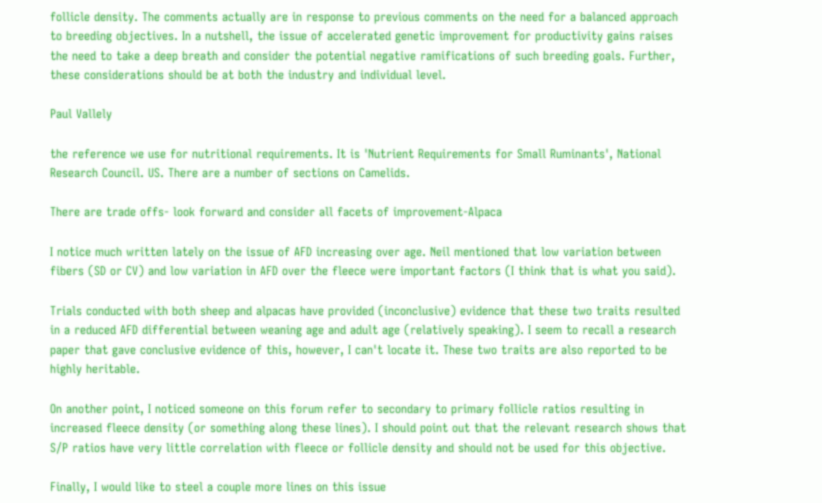follicle density. The comments actually are in response to previous comments on the need for a balanced approach to breeding objectives. In a nutshell, the issue of accelerated genetic improvement for productivity gains raises the need to take a deep breath and consider the potential negative ramifications of such breeding goals. Further, these considerations should be at both the industry and individual level.

Paul Vallely

the reference we use for nutritional requirements. It is 'Nutrient Requirements for Small Ruminants', National Research Council. US. There are a number of sections on Camelids.

There are trade offs- look forward and consider all facets of improvement-Alpaca

I notice much written lately on the issue of AFD increasing over age. Neil mentioned that low variation between fibers (SD or CV) and low variation in AFD over the fleece were important factors (I think that is what you said).

Trials conducted with both sheep and alpacas have provided (inconclusive) evidence that these two traits resulted in a reduced AFD differential between weaning age and adult age (relatively speaking). I seem to recall a research paper that gave conclusive evidence of this, however, I can't locate it. These two traits are also reported to be highly heritable.

On another point, I noticed someone on this forum refer to secondary to primary follicle ratios resulting in increased fleece density (or something along these lines). I should point out that the relevant research shows that S/P ratios have very little correlation with fleece or follicle density and should not be used for this objective.

Finally, I would like to steel a couple more lines on this issue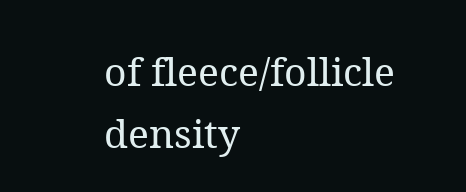of fleece/follicle density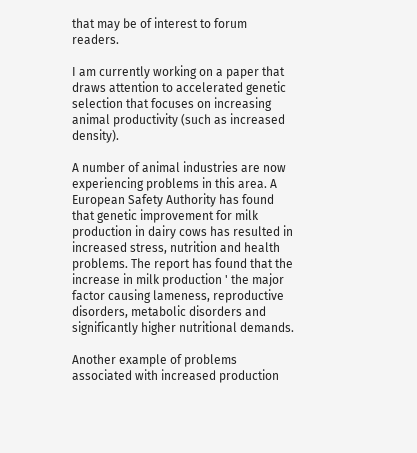that may be of interest to forum readers.

I am currently working on a paper that draws attention to accelerated genetic selection that focuses on increasing animal productivity (such as increased density).

A number of animal industries are now experiencing problems in this area. A European Safety Authority has found that genetic improvement for milk production in dairy cows has resulted in increased stress, nutrition and health problems. The report has found that the increase in milk production ' the major factor causing lameness, reproductive disorders, metabolic disorders and significantly higher nutritional demands.

Another example of problems associated with increased production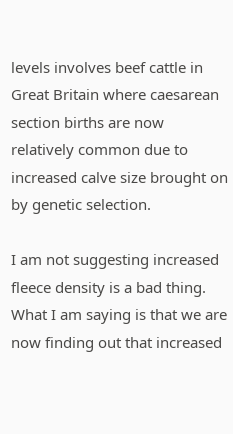levels involves beef cattle in Great Britain where caesarean section births are now relatively common due to increased calve size brought on by genetic selection.

I am not suggesting increased fleece density is a bad thing. What I am saying is that we are now finding out that increased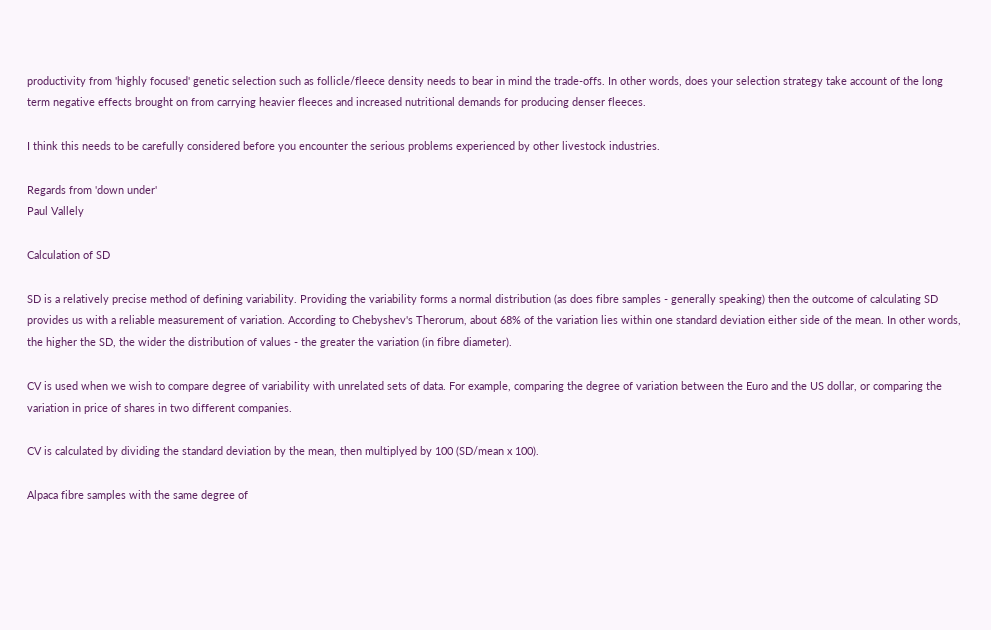productivity from 'highly focused' genetic selection such as follicle/fleece density needs to bear in mind the trade-offs. In other words, does your selection strategy take account of the long term negative effects brought on from carrying heavier fleeces and increased nutritional demands for producing denser fleeces.

I think this needs to be carefully considered before you encounter the serious problems experienced by other livestock industries.

Regards from 'down under'
Paul Vallely

Calculation of SD

SD is a relatively precise method of defining variability. Providing the variability forms a normal distribution (as does fibre samples - generally speaking) then the outcome of calculating SD provides us with a reliable measurement of variation. According to Chebyshev's Therorum, about 68% of the variation lies within one standard deviation either side of the mean. In other words, the higher the SD, the wider the distribution of values - the greater the variation (in fibre diameter).

CV is used when we wish to compare degree of variability with unrelated sets of data. For example, comparing the degree of variation between the Euro and the US dollar, or comparing the variation in price of shares in two different companies.

CV is calculated by dividing the standard deviation by the mean, then multiplyed by 100 (SD/mean x 100).

Alpaca fibre samples with the same degree of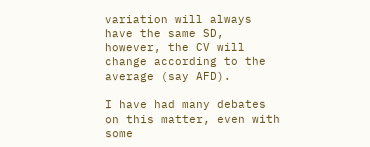variation will always have the same SD, however, the CV will change according to the average (say AFD).

I have had many debates on this matter, even with some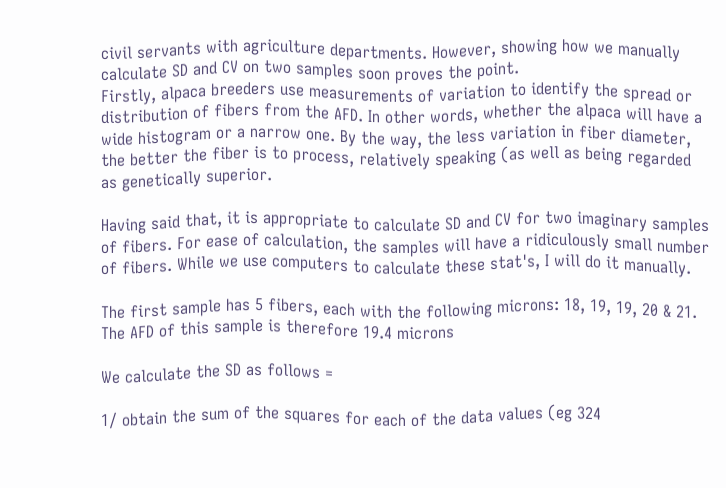civil servants with agriculture departments. However, showing how we manually calculate SD and CV on two samples soon proves the point.
Firstly, alpaca breeders use measurements of variation to identify the spread or distribution of fibers from the AFD. In other words, whether the alpaca will have a wide histogram or a narrow one. By the way, the less variation in fiber diameter, the better the fiber is to process, relatively speaking (as well as being regarded as genetically superior.

Having said that, it is appropriate to calculate SD and CV for two imaginary samples of fibers. For ease of calculation, the samples will have a ridiculously small number of fibers. While we use computers to calculate these stat's, I will do it manually.

The first sample has 5 fibers, each with the following microns: 18, 19, 19, 20 & 21. The AFD of this sample is therefore 19.4 microns

We calculate the SD as follows =

1/ obtain the sum of the squares for each of the data values (eg 324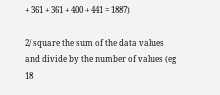+ 361 + 361 + 400 + 441 = 1887)

2/ square the sum of the data values and divide by the number of values (eg 18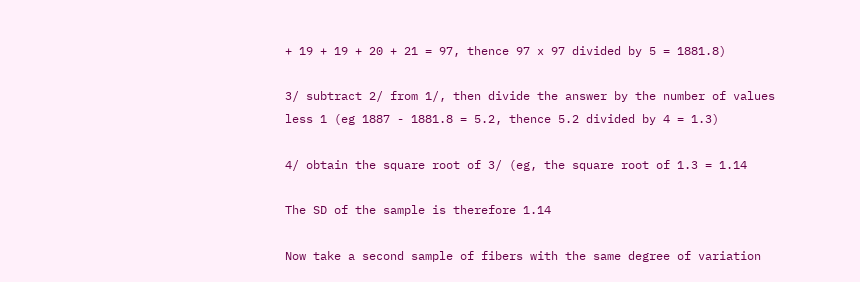+ 19 + 19 + 20 + 21 = 97, thence 97 x 97 divided by 5 = 1881.8)

3/ subtract 2/ from 1/, then divide the answer by the number of values less 1 (eg 1887 - 1881.8 = 5.2, thence 5.2 divided by 4 = 1.3)

4/ obtain the square root of 3/ (eg, the square root of 1.3 = 1.14

The SD of the sample is therefore 1.14

Now take a second sample of fibers with the same degree of variation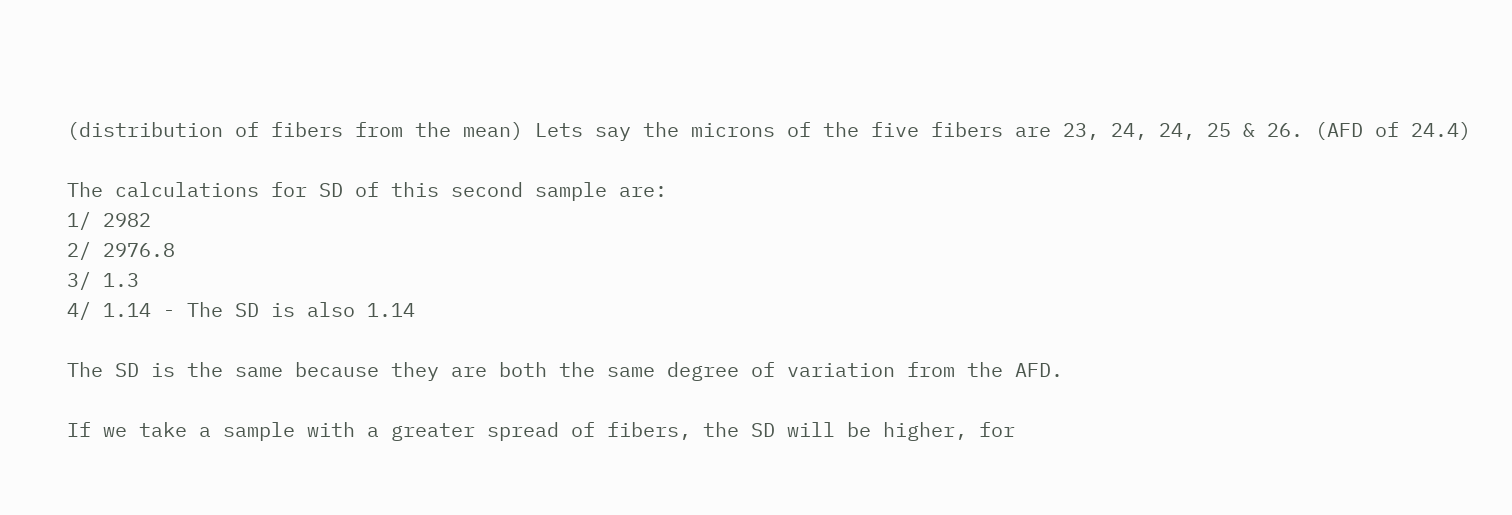(distribution of fibers from the mean) Lets say the microns of the five fibers are 23, 24, 24, 25 & 26. (AFD of 24.4)

The calculations for SD of this second sample are:
1/ 2982
2/ 2976.8
3/ 1.3
4/ 1.14 - The SD is also 1.14

The SD is the same because they are both the same degree of variation from the AFD.

If we take a sample with a greater spread of fibers, the SD will be higher, for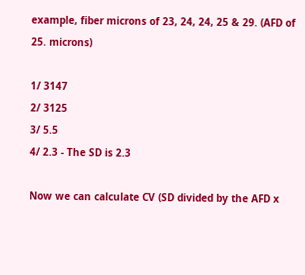example, fiber microns of 23, 24, 24, 25 & 29. (AFD of 25. microns)

1/ 3147
2/ 3125
3/ 5.5
4/ 2.3 - The SD is 2.3

Now we can calculate CV (SD divided by the AFD x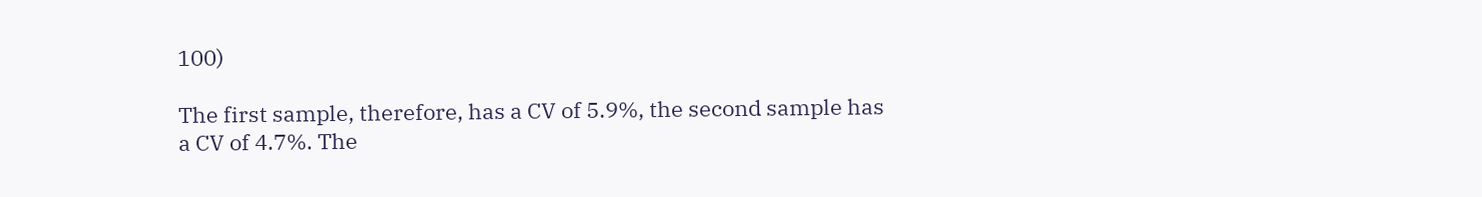100)

The first sample, therefore, has a CV of 5.9%, the second sample has a CV of 4.7%. The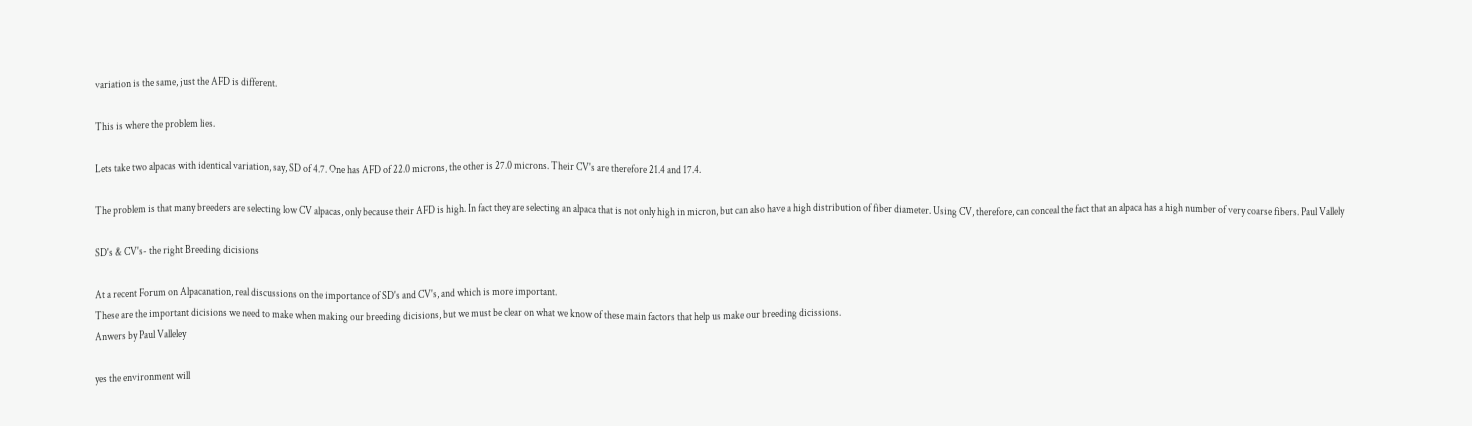variation is the same, just the AFD is different.

This is where the problem lies.

Lets take two alpacas with identical variation, say, SD of 4.7. One has AFD of 22.0 microns, the other is 27.0 microns. Their CV's are therefore 21.4 and 17.4.

The problem is that many breeders are selecting low CV alpacas, only because their AFD is high. In fact they are selecting an alpaca that is not only high in micron, but can also have a high distribution of fiber diameter. Using CV, therefore, can conceal the fact that an alpaca has a high number of very coarse fibers. Paul Vallely

SD's & CV's- the right Breeding dicisions

At a recent Forum on Alpacanation, real discussions on the importance of SD's and CV's, and which is more important.
These are the important dicisions we need to make when making our breeding dicisions, but we must be clear on what we know of these main factors that help us make our breeding dicissions.
Anwers by Paul Valleley

yes the environment will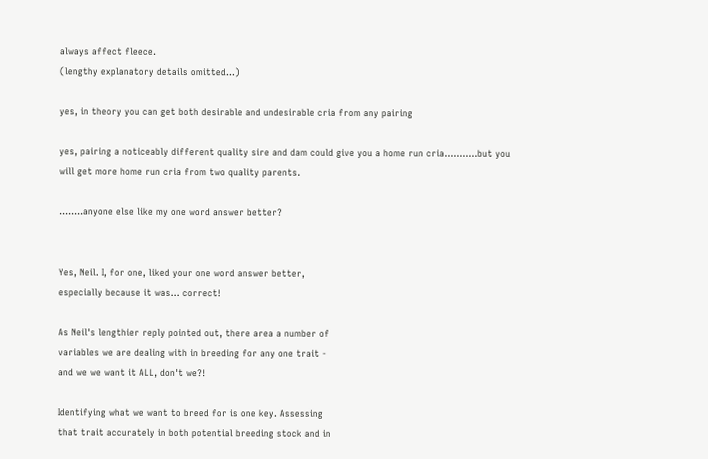always affect fleece.
(lengthy explanatory details omitted...)

yes, in theory you can get both desirable and undesirable cria from any pairing

yes, pairing a noticeably different quality sire and dam could give you a home run cria...........but you will get more home run cria from two quality parents.

........anyone else like my one word answer better?


Yes, Neil. I, for one, liked your one word answer better,
especially because it was... correct!

As Neil's lengthier reply pointed out, there area a number of
variables we are dealing with in breeding for any one trait -
and we we want it ALL, don't we?!

Identifying what we want to breed for is one key. Assessing
that trait accurately in both potential breeding stock and in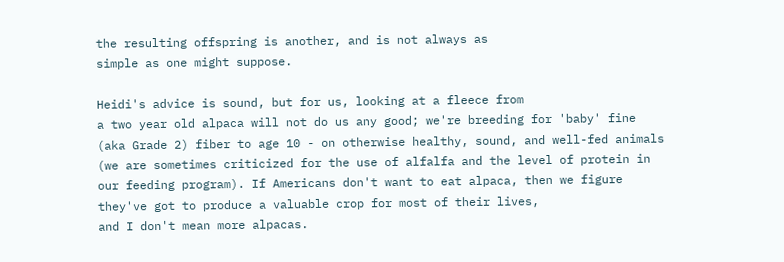the resulting offspring is another, and is not always as
simple as one might suppose.

Heidi's advice is sound, but for us, looking at a fleece from
a two year old alpaca will not do us any good; we're breeding for 'baby' fine (aka Grade 2) fiber to age 10 - on otherwise healthy, sound, and well-fed animals (we are sometimes criticized for the use of alfalfa and the level of protein in our feeding program). If Americans don't want to eat alpaca, then we figure they've got to produce a valuable crop for most of their lives,
and I don't mean more alpacas.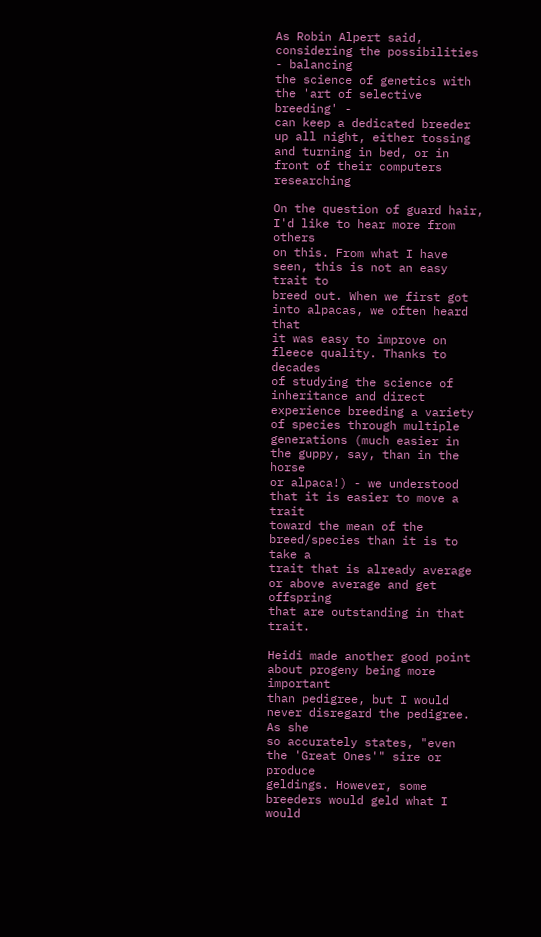As Robin Alpert said, considering the possibilities - balancing
the science of genetics with the 'art of selective breeding' -
can keep a dedicated breeder up all night, either tossing
and turning in bed, or in front of their computers researching

On the question of guard hair, I'd like to hear more from others
on this. From what I have seen, this is not an easy trait to
breed out. When we first got into alpacas, we often heard that
it was easy to improve on fleece quality. Thanks to decades
of studying the science of inheritance and direct
experience breeding a variety of species through multiple
generations (much easier in the guppy, say, than in the horse
or alpaca!) - we understood that it is easier to move a trait
toward the mean of the breed/species than it is to take a
trait that is already average or above average and get offspring
that are outstanding in that trait.

Heidi made another good point about progeny being more important
than pedigree, but I would never disregard the pedigree. As she
so accurately states, "even the 'Great Ones'" sire or produce
geldings. However, some breeders would geld what I would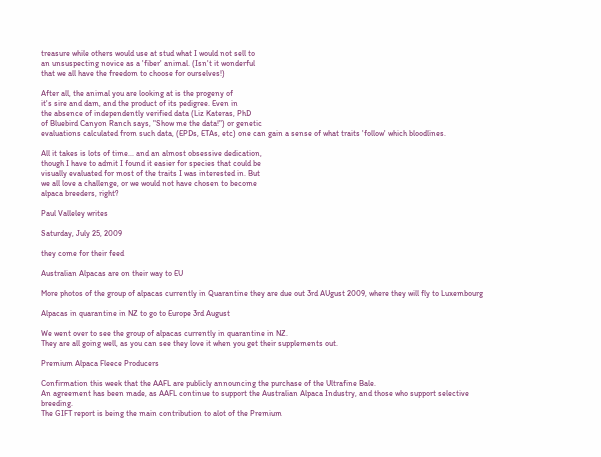treasure while others would use at stud what I would not sell to
an unsuspecting novice as a 'fiber' animal. (Isn't it wonderful
that we all have the freedom to choose for ourselves!)

After all, the animal you are looking at is the progeny of
it's sire and dam, and the product of its pedigree. Even in
the absence of independently verified data (Liz Kateras, PhD
of Bluebird Canyon Ranch says, "Show me the data!") or genetic
evaluations calculated from such data, (EPDs, ETAs, etc) one can gain a sense of what traits 'follow' which bloodlines.

All it takes is lots of time... and an almost obsessive dedication,
though I have to admit I found it easier for species that could be
visually evaluated for most of the traits I was interested in. But
we all love a challenge, or we would not have chosen to become
alpaca breeders, right?

Paul Valleley writes

Saturday, July 25, 2009

they come for their feed

Australian Alpacas are on their way to EU

More photos of the group of alpacas currently in Quarantine they are due out 3rd AUgust 2009, where they will fly to Luxembourg

Alpacas in quarantine in NZ to go to Europe 3rd August

We went over to see the group of alpacas currently in quarantine in NZ.
They are all going well, as you can see they love it when you get their supplements out.

Premium Alpaca Fleece Producers

Confirmation this week that the AAFL are publicly announcing the purchase of the Ultrafine Bale.
An agreement has been made, as AAFL continue to support the Australian Alpaca Industry, and those who support selective breeding.
The GIFT report is being the main contribution to alot of the Premium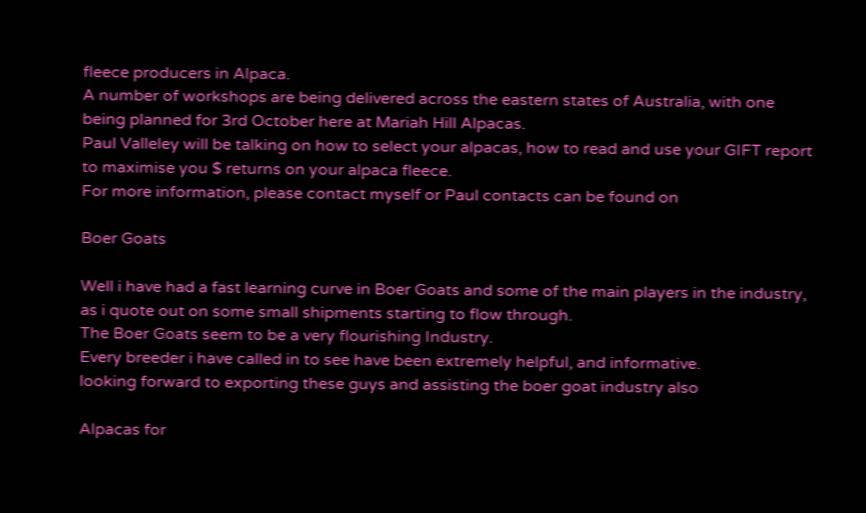fleece producers in Alpaca.
A number of workshops are being delivered across the eastern states of Australia, with one being planned for 3rd October here at Mariah Hill Alpacas.
Paul Valleley will be talking on how to select your alpacas, how to read and use your GIFT report to maximise you $ returns on your alpaca fleece.
For more information, please contact myself or Paul contacts can be found on

Boer Goats

Well i have had a fast learning curve in Boer Goats and some of the main players in the industry, as i quote out on some small shipments starting to flow through.
The Boer Goats seem to be a very flourishing Industry.
Every breeder i have called in to see have been extremely helpful, and informative.
looking forward to exporting these guys and assisting the boer goat industry also

Alpacas for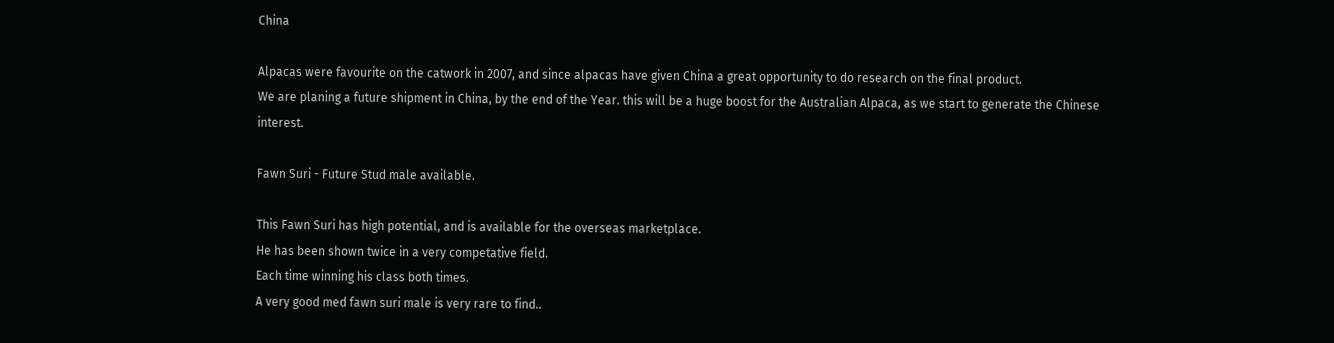China

Alpacas were favourite on the catwork in 2007, and since alpacas have given China a great opportunity to do research on the final product.
We are planing a future shipment in China, by the end of the Year. this will be a huge boost for the Australian Alpaca, as we start to generate the Chinese interest.

Fawn Suri - Future Stud male available.

This Fawn Suri has high potential, and is available for the overseas marketplace.
He has been shown twice in a very competative field.
Each time winning his class both times.
A very good med fawn suri male is very rare to find..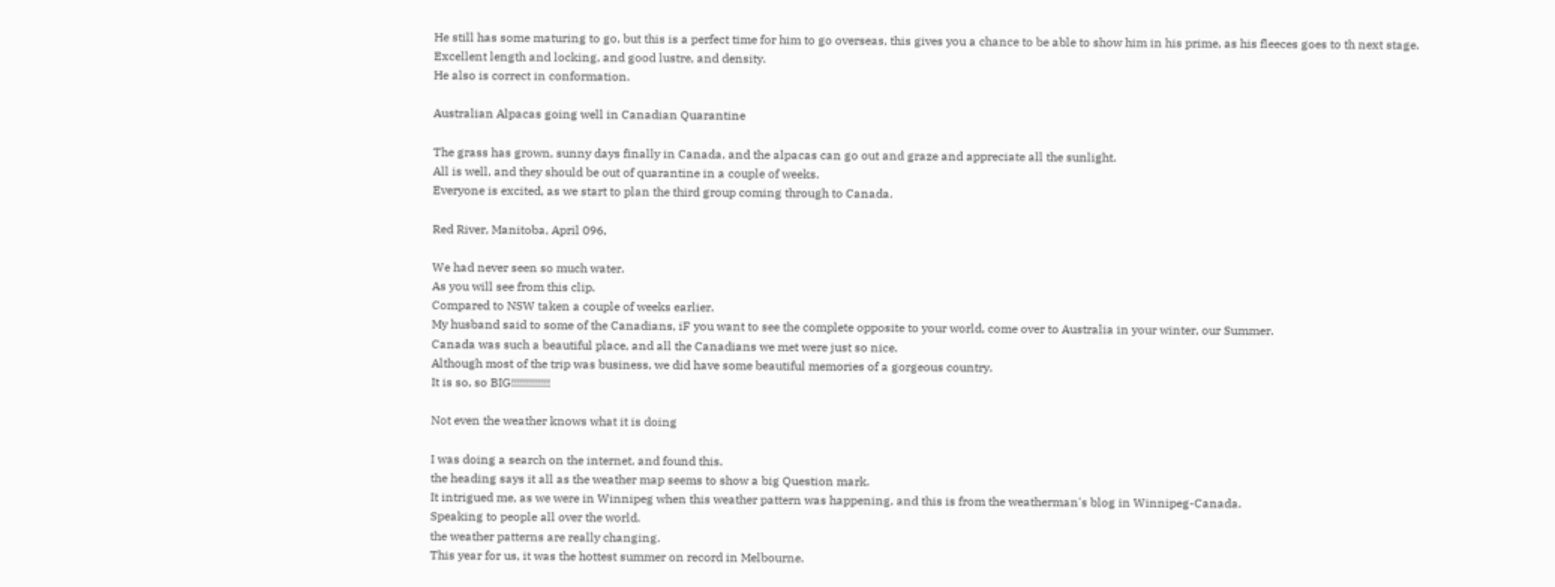He still has some maturing to go, but this is a perfect time for him to go overseas, this gives you a chance to be able to show him in his prime, as his fleeces goes to th next stage.
Excellent length and locking, and good lustre, and density.
He also is correct in conformation.

Australian Alpacas going well in Canadian Quarantine

The grass has grown, sunny days finally in Canada, and the alpacas can go out and graze and appreciate all the sunlight.
All is well, and they should be out of quarantine in a couple of weeks.
Everyone is excited, as we start to plan the third group coming through to Canada.

Red River, Manitoba, April 096,

We had never seen so much water.
As you will see from this clip.
Compared to NSW taken a couple of weeks earlier.
My husband said to some of the Canadians, iF you want to see the complete opposite to your world, come over to Australia in your winter, our Summer.
Canada was such a beautiful place, and all the Canadians we met were just so nice.
Although most of the trip was business, we did have some beautiful memories of a gorgeous country.
It is so, so BIG!!!!!!!!!!!!!

Not even the weather knows what it is doing

I was doing a search on the internet, and found this.
the heading says it all as the weather map seems to show a big Question mark.
It intrigued me, as we were in Winnipeg when this weather pattern was happening, and this is from the weatherman's blog in Winnipeg-Canada.
Speaking to people all over the world.
the weather patterns are really changing.
This year for us, it was the hottest summer on record in Melbourne.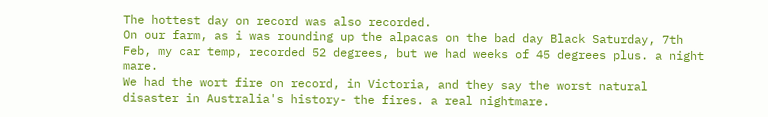The hottest day on record was also recorded.
On our farm, as i was rounding up the alpacas on the bad day Black Saturday, 7th Feb, my car temp, recorded 52 degrees, but we had weeks of 45 degrees plus. a night mare.
We had the wort fire on record, in Victoria, and they say the worst natural disaster in Australia's history- the fires. a real nightmare.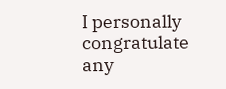I personally congratulate any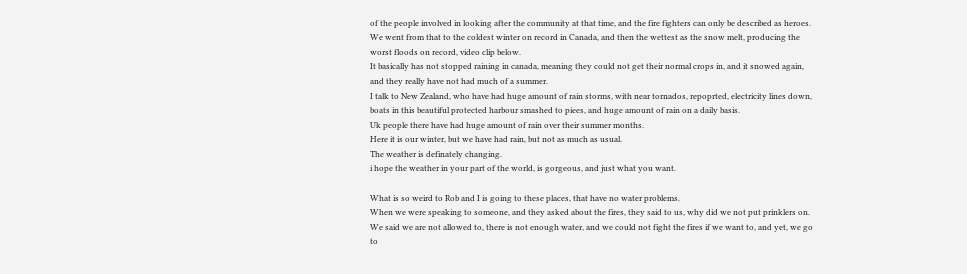of the people involved in looking after the community at that time, and the fire fighters can only be described as heroes.
We went from that to the coldest winter on record in Canada, and then the wettest as the snow melt, producing the worst floods on record, video clip below.
It basically has not stopped raining in canada, meaning they could not get their normal crops in, and it snowed again, and they really have not had much of a summer.
I talk to New Zealand, who have had huge amount of rain storms, with near tornados, repoprted, electricity lines down, boats in this beautiful protected harbour smashed to piees, and huge amount of rain on a daily basis.
Uk people there have had huge amount of rain over their summer months.
Here it is our winter, but we have had rain, but not as much as usual.
The weather is definately changing.
i hope the weather in your part of the world, is gorgeous, and just what you want.

What is so weird to Rob and I is going to these places, that have no water problems.
When we were speaking to someone, and they asked about the fires, they said to us, why did we not put prinklers on.
We said we are not allowed to, there is not enough water, and we could not fight the fires if we want to, and yet, we go to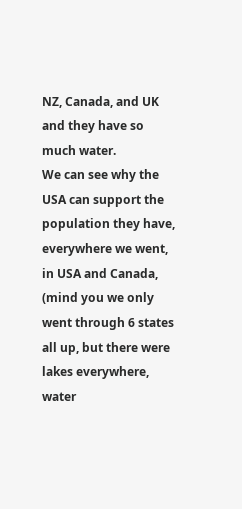NZ, Canada, and UK and they have so much water.
We can see why the USA can support the population they have, everywhere we went, in USA and Canada, (mind you we only went through 6 states all up, but there were lakes everywhere, water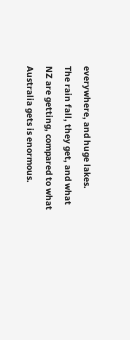everywhere, and huge lakes.
The rain fall, they get, and what NZ are getting, compared to what Australia gets is enormous.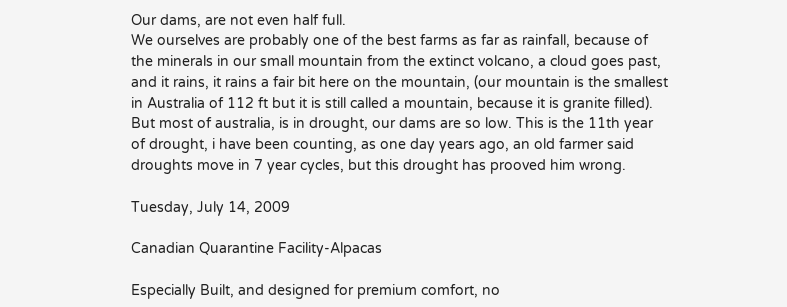Our dams, are not even half full.
We ourselves are probably one of the best farms as far as rainfall, because of the minerals in our small mountain from the extinct volcano, a cloud goes past, and it rains, it rains a fair bit here on the mountain, (our mountain is the smallest in Australia of 112 ft but it is still called a mountain, because it is granite filled). But most of australia, is in drought, our dams are so low. This is the 11th year of drought, i have been counting, as one day years ago, an old farmer said droughts move in 7 year cycles, but this drought has prooved him wrong.

Tuesday, July 14, 2009

Canadian Quarantine Facility-Alpacas

Especially Built, and designed for premium comfort, no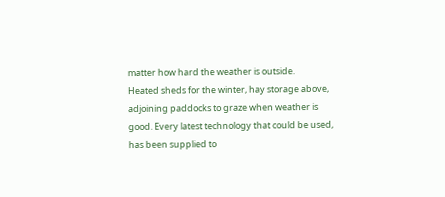matter how hard the weather is outside.
Heated sheds for the winter, hay storage above, adjoining paddocks to graze when weather is good. Every latest technology that could be used, has been supplied to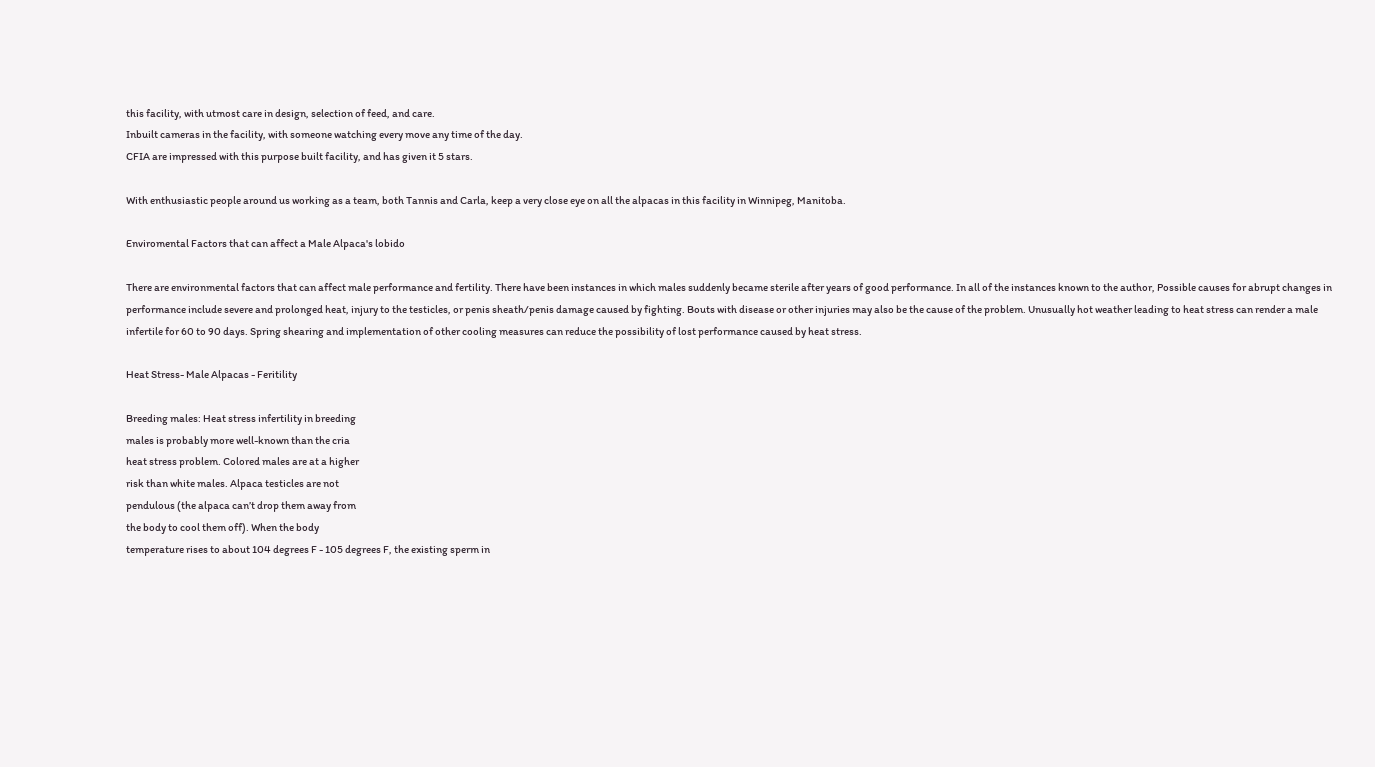this facility, with utmost care in design, selection of feed, and care.
Inbuilt cameras in the facility, with someone watching every move any time of the day.
CFIA are impressed with this purpose built facility, and has given it 5 stars.

With enthusiastic people around us working as a team, both Tannis and Carla, keep a very close eye on all the alpacas in this facility in Winnipeg, Manitoba.

Enviromental Factors that can affect a Male Alpaca's lobido

There are environmental factors that can affect male performance and fertility. There have been instances in which males suddenly became sterile after years of good performance. In all of the instances known to the author, Possible causes for abrupt changes in performance include severe and prolonged heat, injury to the testicles, or penis sheath/penis damage caused by fighting. Bouts with disease or other injuries may also be the cause of the problem. Unusually hot weather leading to heat stress can render a male infertile for 60 to 90 days. Spring shearing and implementation of other cooling measures can reduce the possibility of lost performance caused by heat stress.

Heat Stress- Male Alpacas - Feritility

Breeding males: Heat stress infertility in breeding
males is probably more well-known than the cria
heat stress problem. Colored males are at a higher
risk than white males. Alpaca testicles are not
pendulous (the alpaca can’t drop them away from
the body to cool them off). When the body
temperature rises to about 104 degrees F - 105 degrees F, the existing sperm in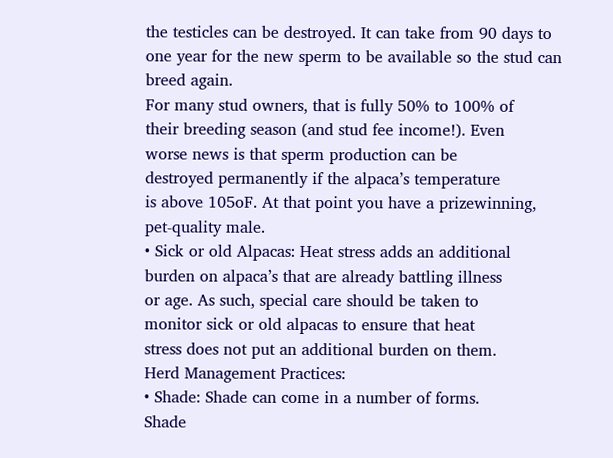the testicles can be destroyed. It can take from 90 days to one year for the new sperm to be available so the stud can breed again.
For many stud owners, that is fully 50% to 100% of
their breeding season (and stud fee income!). Even
worse news is that sperm production can be
destroyed permanently if the alpaca’s temperature
is above 105oF. At that point you have a prizewinning,
pet-quality male.
• Sick or old Alpacas: Heat stress adds an additional
burden on alpaca’s that are already battling illness
or age. As such, special care should be taken to
monitor sick or old alpacas to ensure that heat
stress does not put an additional burden on them.
Herd Management Practices:
• Shade: Shade can come in a number of forms.
Shade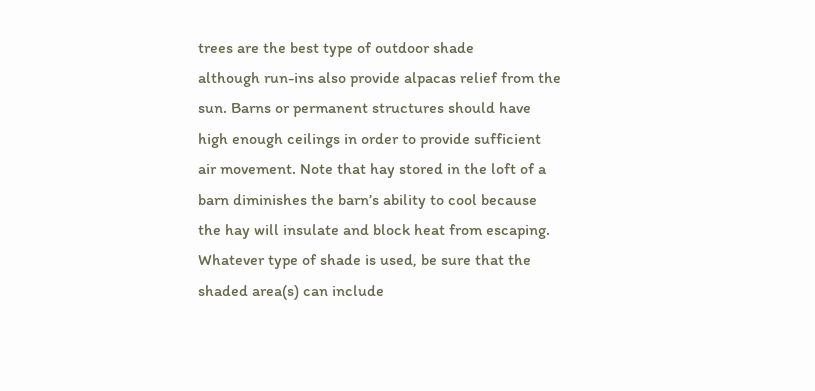trees are the best type of outdoor shade
although run-ins also provide alpacas relief from the
sun. Barns or permanent structures should have
high enough ceilings in order to provide sufficient
air movement. Note that hay stored in the loft of a
barn diminishes the barn’s ability to cool because
the hay will insulate and block heat from escaping.
Whatever type of shade is used, be sure that the
shaded area(s) can include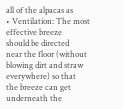all of the alpacas as
• Ventilation: The most
effective breeze
should be directed
near the floor (without
blowing dirt and straw
everywhere) so that
the breeze can get
underneath the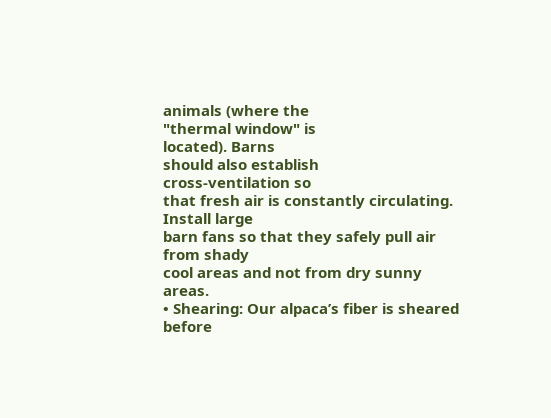animals (where the
"thermal window" is
located). Barns
should also establish
cross-ventilation so
that fresh air is constantly circulating. Install large
barn fans so that they safely pull air from shady
cool areas and not from dry sunny areas.
• Shearing: Our alpaca’s fiber is sheared before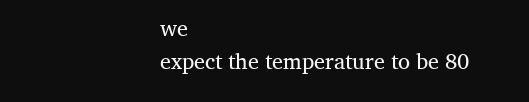we
expect the temperature to be 80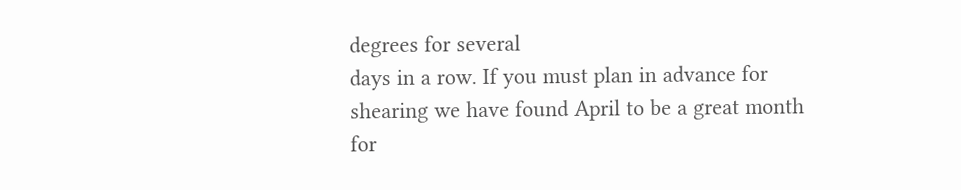degrees for several
days in a row. If you must plan in advance for
shearing we have found April to be a great month
for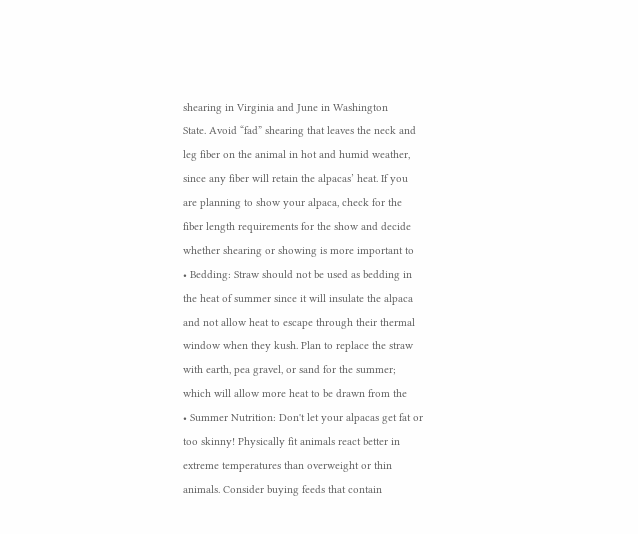shearing in Virginia and June in Washington
State. Avoid “fad” shearing that leaves the neck and
leg fiber on the animal in hot and humid weather,
since any fiber will retain the alpacas’ heat. If you
are planning to show your alpaca, check for the
fiber length requirements for the show and decide
whether shearing or showing is more important to
• Bedding: Straw should not be used as bedding in
the heat of summer since it will insulate the alpaca
and not allow heat to escape through their thermal
window when they kush. Plan to replace the straw
with earth, pea gravel, or sand for the summer;
which will allow more heat to be drawn from the
• Summer Nutrition: Don't let your alpacas get fat or
too skinny! Physically fit animals react better in
extreme temperatures than overweight or thin
animals. Consider buying feeds that contain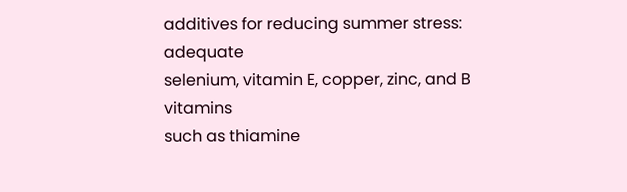additives for reducing summer stress: adequate
selenium, vitamin E, copper, zinc, and B vitamins
such as thiamine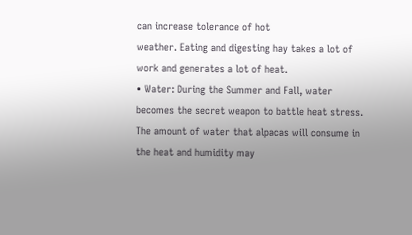can increase tolerance of hot
weather. Eating and digesting hay takes a lot of
work and generates a lot of heat.
• Water: During the Summer and Fall, water
becomes the secret weapon to battle heat stress.
The amount of water that alpacas will consume in
the heat and humidity may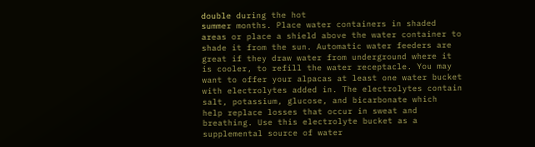double during the hot
summer months. Place water containers in shaded
areas or place a shield above the water container to
shade it from the sun. Automatic water feeders are
great if they draw water from underground where it
is cooler, to refill the water receptacle. You may
want to offer your alpacas at least one water bucket
with electrolytes added in. The electrolytes contain
salt, potassium, glucose, and bicarbonate which
help replace losses that occur in sweat and
breathing. Use this electrolyte bucket as a
supplemental source of water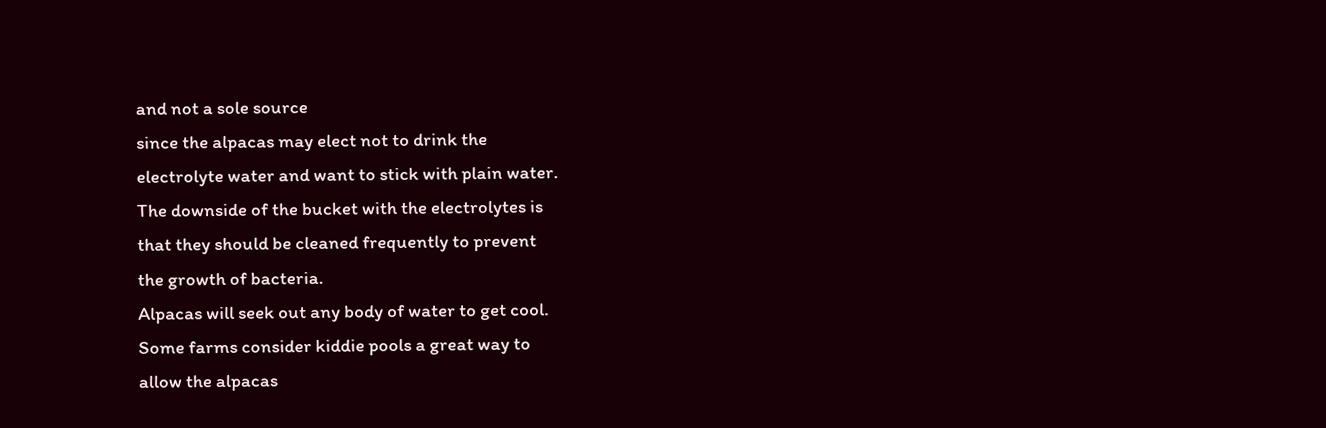and not a sole source
since the alpacas may elect not to drink the
electrolyte water and want to stick with plain water.
The downside of the bucket with the electrolytes is
that they should be cleaned frequently to prevent
the growth of bacteria.
Alpacas will seek out any body of water to get cool.
Some farms consider kiddie pools a great way to
allow the alpacas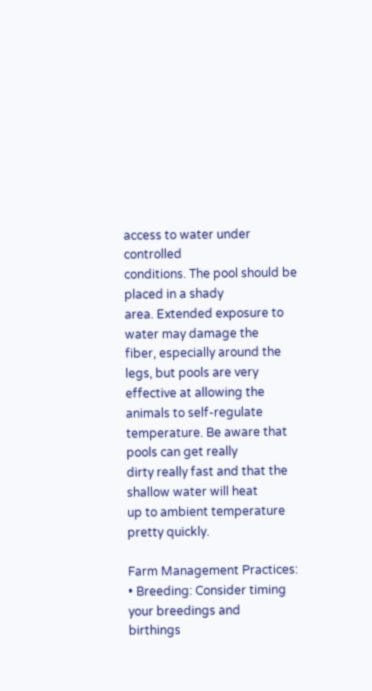access to water under controlled
conditions. The pool should be placed in a shady
area. Extended exposure to water may damage the
fiber, especially around the legs, but pools are very
effective at allowing the animals to self-regulate
temperature. Be aware that pools can get really
dirty really fast and that the shallow water will heat
up to ambient temperature pretty quickly.

Farm Management Practices:
• Breeding: Consider timing your breedings and
birthings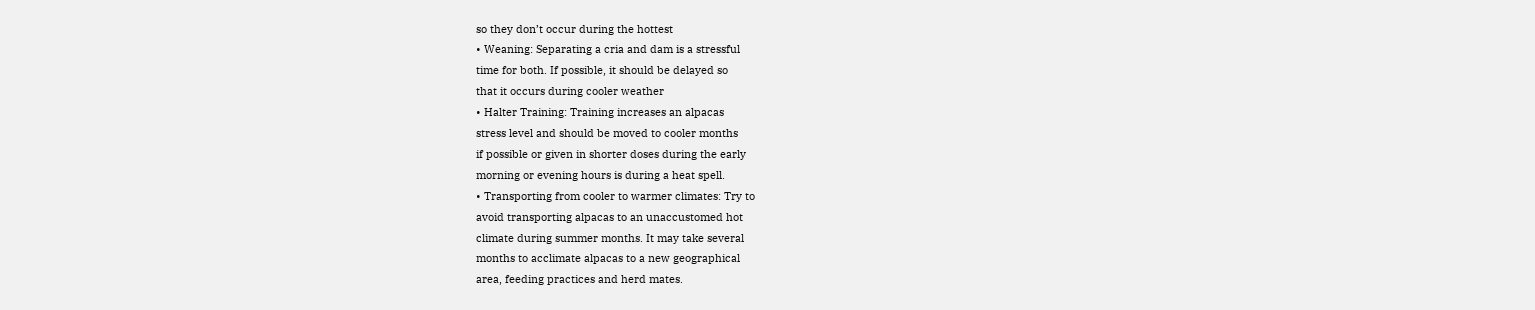so they don’t occur during the hottest
• Weaning: Separating a cria and dam is a stressful
time for both. If possible, it should be delayed so
that it occurs during cooler weather
• Halter Training: Training increases an alpacas
stress level and should be moved to cooler months
if possible or given in shorter doses during the early
morning or evening hours is during a heat spell.
• Transporting from cooler to warmer climates: Try to
avoid transporting alpacas to an unaccustomed hot
climate during summer months. It may take several
months to acclimate alpacas to a new geographical
area, feeding practices and herd mates.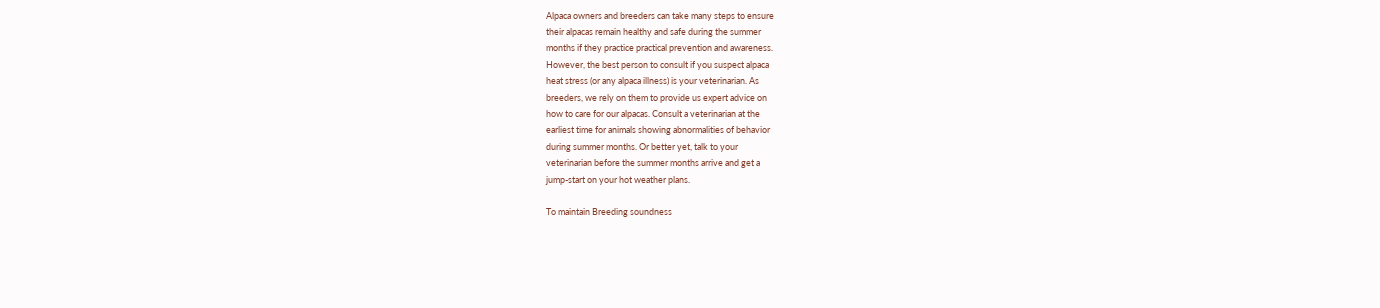Alpaca owners and breeders can take many steps to ensure
their alpacas remain healthy and safe during the summer
months if they practice practical prevention and awareness.
However, the best person to consult if you suspect alpaca
heat stress (or any alpaca illness) is your veterinarian. As
breeders, we rely on them to provide us expert advice on
how to care for our alpacas. Consult a veterinarian at the
earliest time for animals showing abnormalities of behavior
during summer months. Or better yet, talk to your
veterinarian before the summer months arrive and get a
jump-start on your hot weather plans.

To maintain Breeding soundness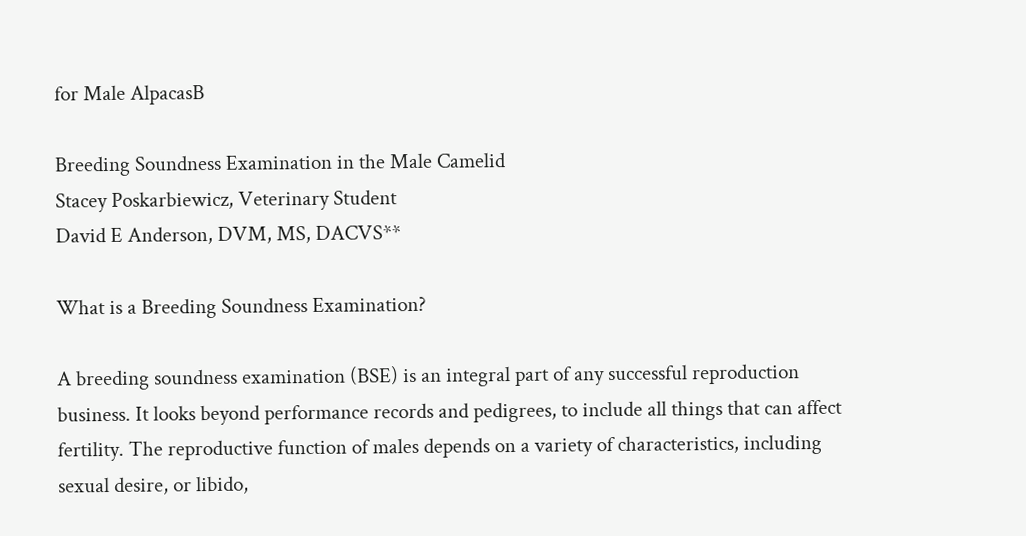for Male AlpacasB

Breeding Soundness Examination in the Male Camelid
Stacey Poskarbiewicz, Veterinary Student
David E Anderson, DVM, MS, DACVS**

What is a Breeding Soundness Examination?

A breeding soundness examination (BSE) is an integral part of any successful reproduction business. It looks beyond performance records and pedigrees, to include all things that can affect fertility. The reproductive function of males depends on a variety of characteristics, including sexual desire, or libido,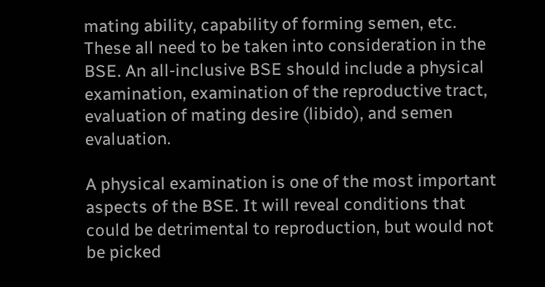mating ability, capability of forming semen, etc. These all need to be taken into consideration in the BSE. An all-inclusive BSE should include a physical examination, examination of the reproductive tract, evaluation of mating desire (libido), and semen evaluation.

A physical examination is one of the most important aspects of the BSE. It will reveal conditions that could be detrimental to reproduction, but would not be picked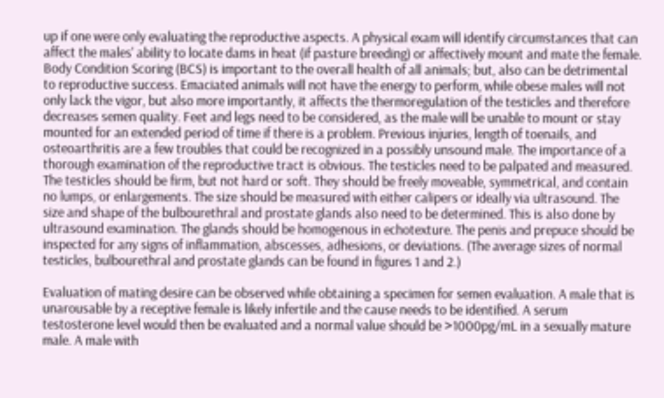up if one were only evaluating the reproductive aspects. A physical exam will identify circumstances that can affect the males' ability to locate dams in heat (if pasture breeding) or affectively mount and mate the female. Body Condition Scoring (BCS) is important to the overall health of all animals; but, also can be detrimental to reproductive success. Emaciated animals will not have the energy to perform, while obese males will not only lack the vigor, but also more importantly, it affects the thermoregulation of the testicles and therefore decreases semen quality. Feet and legs need to be considered, as the male will be unable to mount or stay mounted for an extended period of time if there is a problem. Previous injuries, length of toenails, and osteoarthritis are a few troubles that could be recognized in a possibly unsound male. The importance of a thorough examination of the reproductive tract is obvious. The testicles need to be palpated and measured. The testicles should be firm, but not hard or soft. They should be freely moveable, symmetrical, and contain no lumps, or enlargements. The size should be measured with either calipers or ideally via ultrasound. The size and shape of the bulbourethral and prostate glands also need to be determined. This is also done by ultrasound examination. The glands should be homogenous in echotexture. The penis and prepuce should be inspected for any signs of inflammation, abscesses, adhesions, or deviations. (The average sizes of normal testicles, bulbourethral and prostate glands can be found in figures 1 and 2.)

Evaluation of mating desire can be observed while obtaining a specimen for semen evaluation. A male that is unarousable by a receptive female is likely infertile and the cause needs to be identified. A serum testosterone level would then be evaluated and a normal value should be >1000pg/mL in a sexually mature male. A male with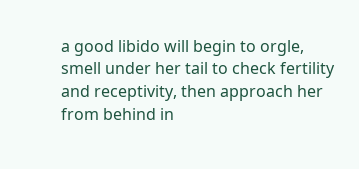a good libido will begin to orgle, smell under her tail to check fertility and receptivity, then approach her from behind in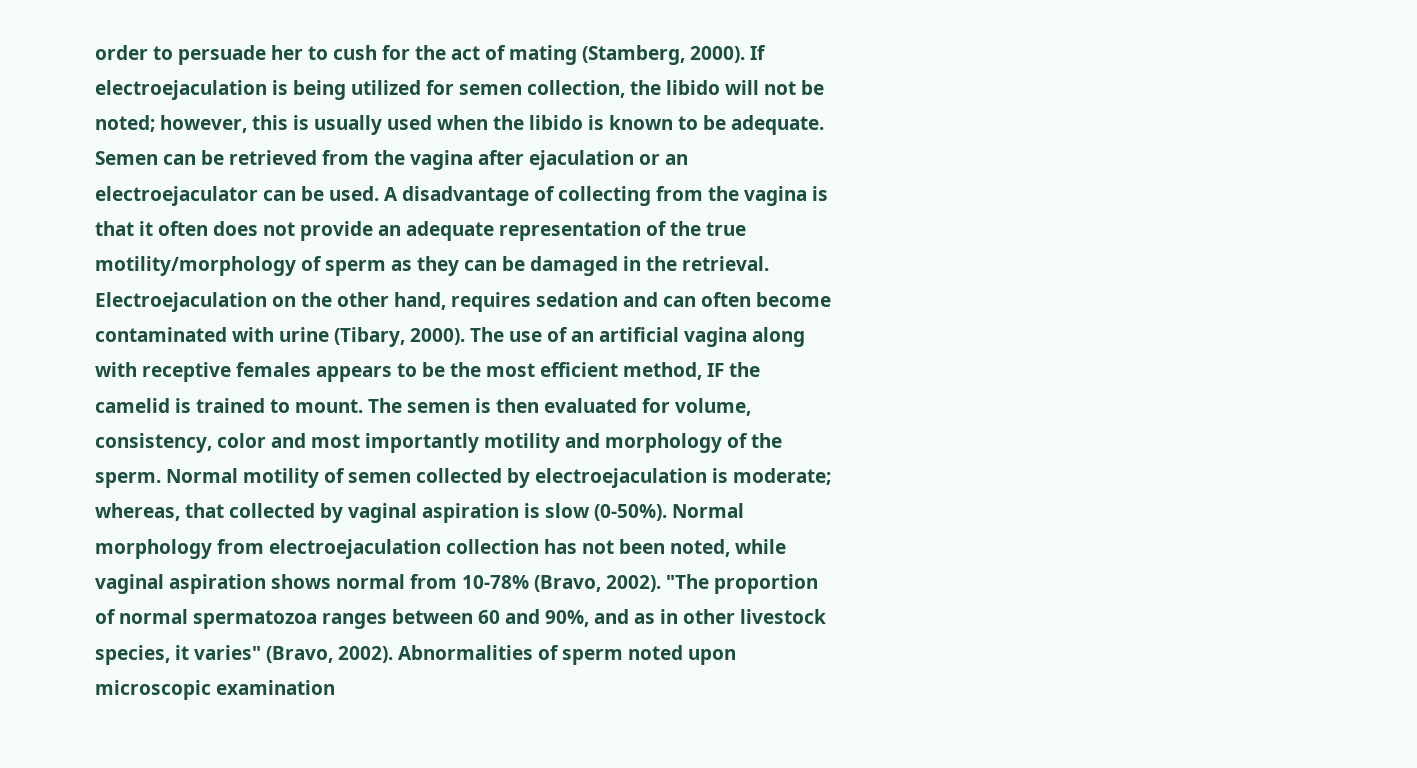order to persuade her to cush for the act of mating (Stamberg, 2000). If electroejaculation is being utilized for semen collection, the libido will not be noted; however, this is usually used when the libido is known to be adequate. Semen can be retrieved from the vagina after ejaculation or an electroejaculator can be used. A disadvantage of collecting from the vagina is that it often does not provide an adequate representation of the true motility/morphology of sperm as they can be damaged in the retrieval. Electroejaculation on the other hand, requires sedation and can often become contaminated with urine (Tibary, 2000). The use of an artificial vagina along with receptive females appears to be the most efficient method, IF the camelid is trained to mount. The semen is then evaluated for volume, consistency, color and most importantly motility and morphology of the sperm. Normal motility of semen collected by electroejaculation is moderate; whereas, that collected by vaginal aspiration is slow (0-50%). Normal morphology from electroejaculation collection has not been noted, while vaginal aspiration shows normal from 10-78% (Bravo, 2002). "The proportion of normal spermatozoa ranges between 60 and 90%, and as in other livestock species, it varies" (Bravo, 2002). Abnormalities of sperm noted upon microscopic examination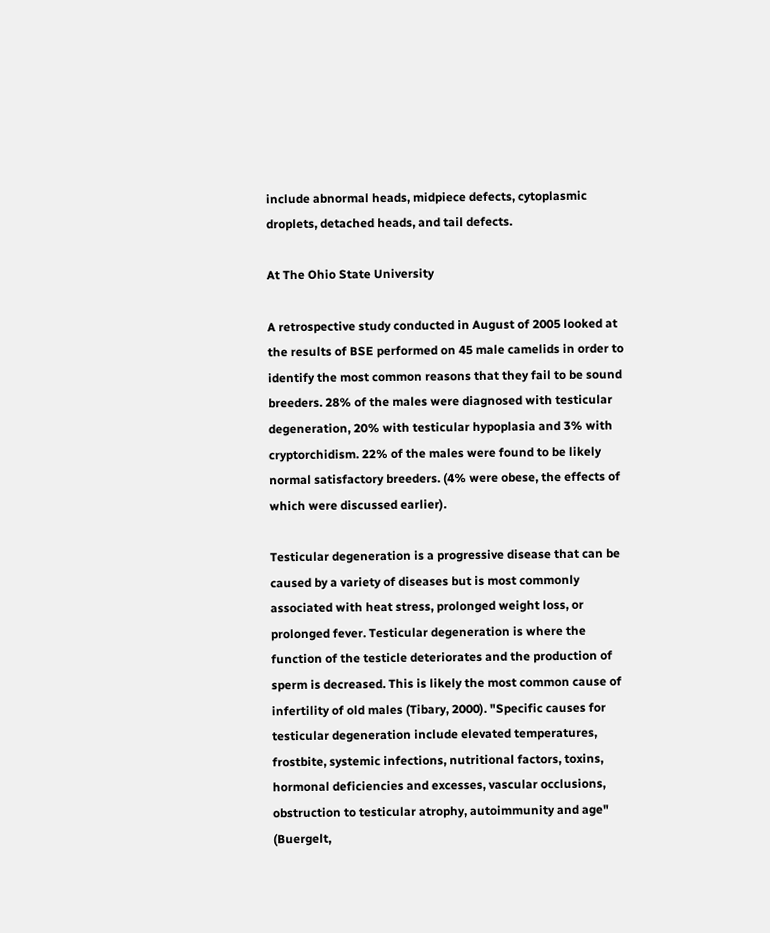include abnormal heads, midpiece defects, cytoplasmic droplets, detached heads, and tail defects.

At The Ohio State University

A retrospective study conducted in August of 2005 looked at the results of BSE performed on 45 male camelids in order to identify the most common reasons that they fail to be sound breeders. 28% of the males were diagnosed with testicular degeneration, 20% with testicular hypoplasia and 3% with cryptorchidism. 22% of the males were found to be likely normal satisfactory breeders. (4% were obese, the effects of which were discussed earlier).

Testicular degeneration is a progressive disease that can be caused by a variety of diseases but is most commonly associated with heat stress, prolonged weight loss, or prolonged fever. Testicular degeneration is where the function of the testicle deteriorates and the production of sperm is decreased. This is likely the most common cause of infertility of old males (Tibary, 2000). "Specific causes for testicular degeneration include elevated temperatures, frostbite, systemic infections, nutritional factors, toxins, hormonal deficiencies and excesses, vascular occlusions, obstruction to testicular atrophy, autoimmunity and age" (Buergelt,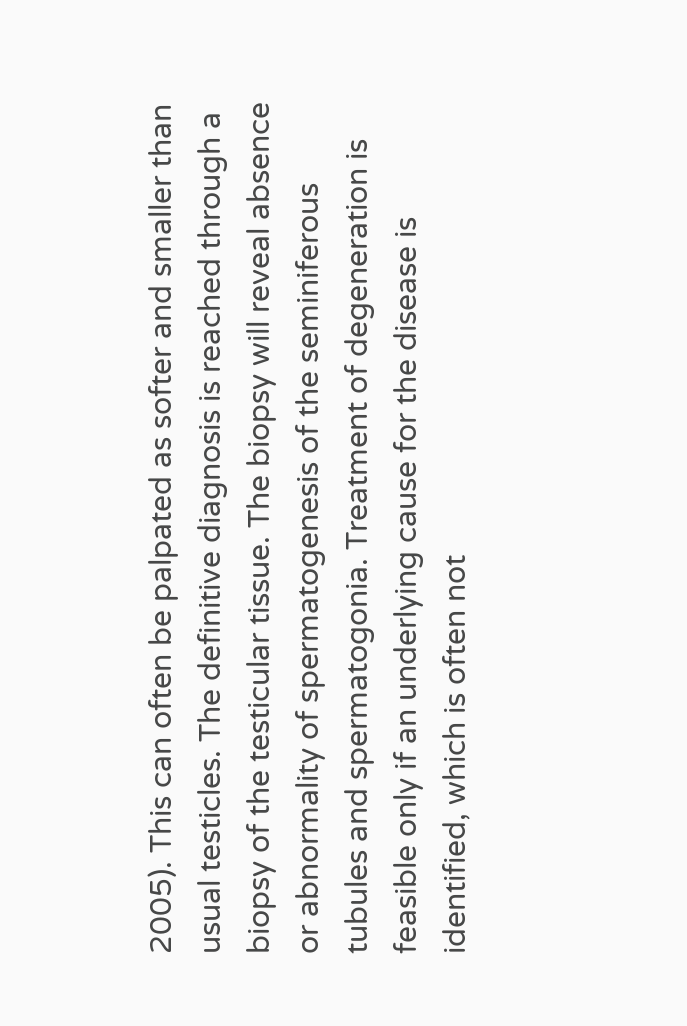2005). This can often be palpated as softer and smaller than usual testicles. The definitive diagnosis is reached through a biopsy of the testicular tissue. The biopsy will reveal absence or abnormality of spermatogenesis of the seminiferous tubules and spermatogonia. Treatment of degeneration is feasible only if an underlying cause for the disease is identified, which is often not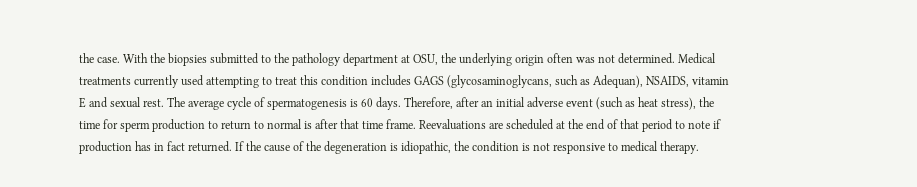the case. With the biopsies submitted to the pathology department at OSU, the underlying origin often was not determined. Medical treatments currently used attempting to treat this condition includes GAGS (glycosaminoglycans, such as Adequan), NSAIDS, vitamin E and sexual rest. The average cycle of spermatogenesis is 60 days. Therefore, after an initial adverse event (such as heat stress), the time for sperm production to return to normal is after that time frame. Reevaluations are scheduled at the end of that period to note if production has in fact returned. If the cause of the degeneration is idiopathic, the condition is not responsive to medical therapy.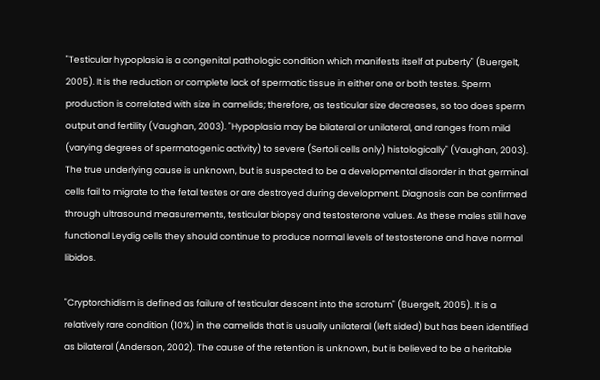"Testicular hypoplasia is a congenital pathologic condition which manifests itself at puberty" (Buergelt, 2005). It is the reduction or complete lack of spermatic tissue in either one or both testes. Sperm production is correlated with size in camelids; therefore, as testicular size decreases, so too does sperm output and fertility (Vaughan, 2003). "Hypoplasia may be bilateral or unilateral, and ranges from mild (varying degrees of spermatogenic activity) to severe (Sertoli cells only) histologically" (Vaughan, 2003). The true underlying cause is unknown, but is suspected to be a developmental disorder in that germinal cells fail to migrate to the fetal testes or are destroyed during development. Diagnosis can be confirmed through ultrasound measurements, testicular biopsy and testosterone values. As these males still have functional Leydig cells they should continue to produce normal levels of testosterone and have normal libidos.

"Cryptorchidism is defined as failure of testicular descent into the scrotum" (Buergelt, 2005). It is a relatively rare condition (10%) in the camelids that is usually unilateral (left sided) but has been identified as bilateral (Anderson, 2002). The cause of the retention is unknown, but is believed to be a heritable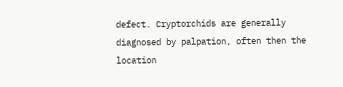defect. Cryptorchids are generally diagnosed by palpation, often then the location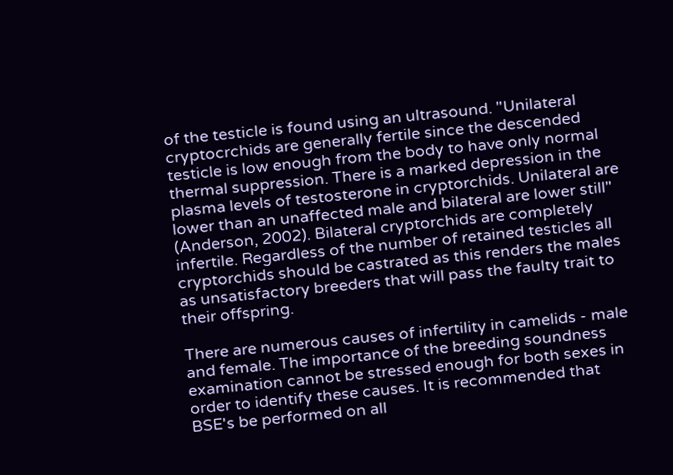of the testicle is found using an ultrasound. "Unilateral cryptocrchids are generally fertile since the descended testicle is low enough from the body to have only normal thermal suppression. There is a marked depression in the plasma levels of testosterone in cryptorchids. Unilateral are lower than an unaffected male and bilateral are lower still" (Anderson, 2002). Bilateral cryptorchids are completely infertile. Regardless of the number of retained testicles all cryptorchids should be castrated as this renders the males as unsatisfactory breeders that will pass the faulty trait to their offspring.

There are numerous causes of infertility in camelids - male and female. The importance of the breeding soundness examination cannot be stressed enough for both sexes in order to identify these causes. It is recommended that BSE's be performed on all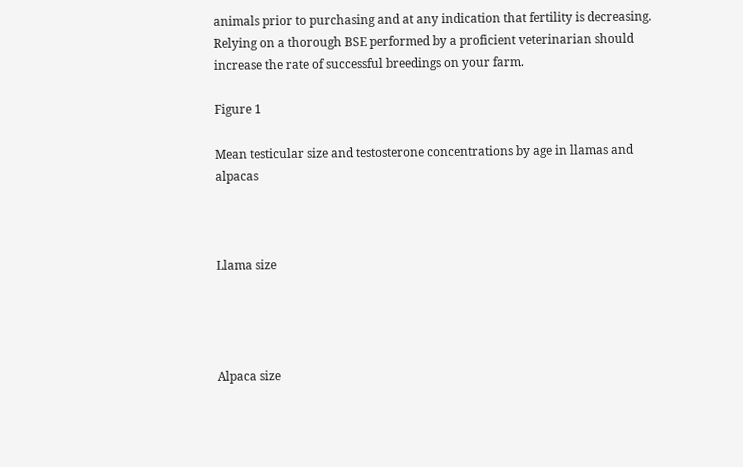animals prior to purchasing and at any indication that fertility is decreasing. Relying on a thorough BSE performed by a proficient veterinarian should increase the rate of successful breedings on your farm.

Figure 1

Mean testicular size and testosterone concentrations by age in llamas and alpacas



Llama size




Alpaca size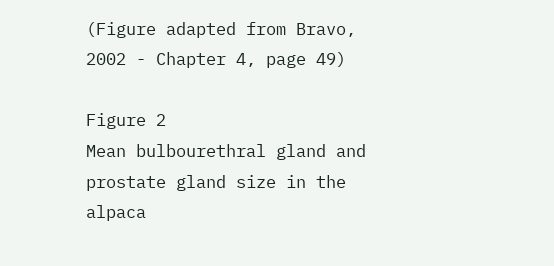(Figure adapted from Bravo, 2002 - Chapter 4, page 49)

Figure 2
Mean bulbourethral gland and prostate gland size in the alpaca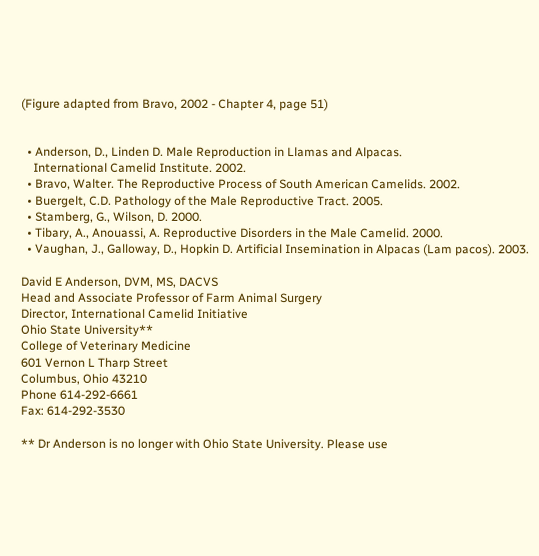(Figure adapted from Bravo, 2002 - Chapter 4, page 51)


  • Anderson, D., Linden D. Male Reproduction in Llamas and Alpacas.
    International Camelid Institute. 2002.
  • Bravo, Walter. The Reproductive Process of South American Camelids. 2002.
  • Buergelt, C.D. Pathology of the Male Reproductive Tract. 2005.
  • Stamberg, G., Wilson, D. 2000.
  • Tibary, A., Anouassi, A. Reproductive Disorders in the Male Camelid. 2000.
  • Vaughan, J., Galloway, D., Hopkin D. Artificial Insemination in Alpacas (Lam pacos). 2003.

David E Anderson, DVM, MS, DACVS
Head and Associate Professor of Farm Animal Surgery
Director, International Camelid Initiative
Ohio State University**
College of Veterinary Medicine
601 Vernon L Tharp Street
Columbus, Ohio 43210
Phone 614-292-6661
Fax: 614-292-3530

** Dr Anderson is no longer with Ohio State University. Please use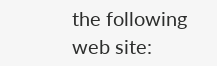the following web site: